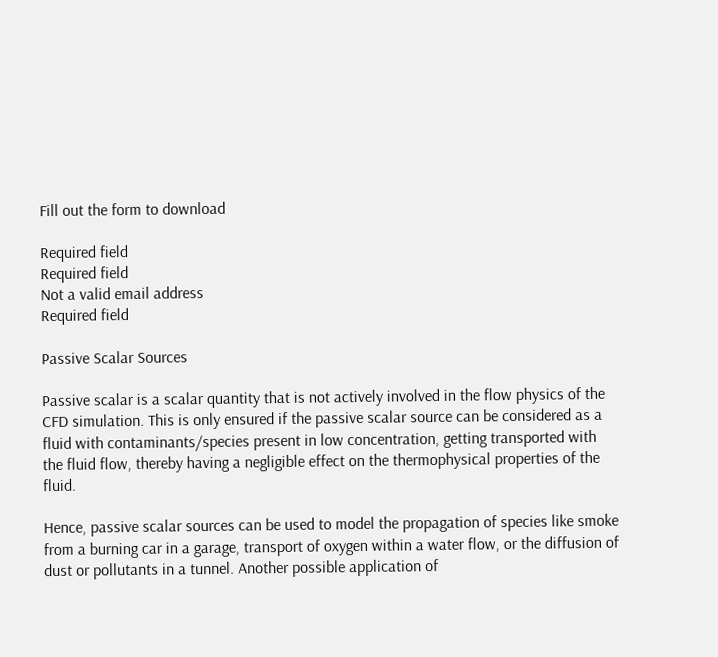Fill out the form to download

Required field
Required field
Not a valid email address
Required field

Passive Scalar Sources

Passive scalar is a scalar quantity that is not actively involved in the flow physics of the CFD simulation. This is only ensured if the passive scalar source can be considered as a fluid with contaminants/species present in low concentration, getting transported with the fluid flow, thereby having a negligible effect on the thermophysical properties of the fluid.

Hence, passive scalar sources can be used to model the propagation of species like smoke from a burning car in a garage, transport of oxygen within a water flow, or the diffusion of dust or pollutants in a tunnel. Another possible application of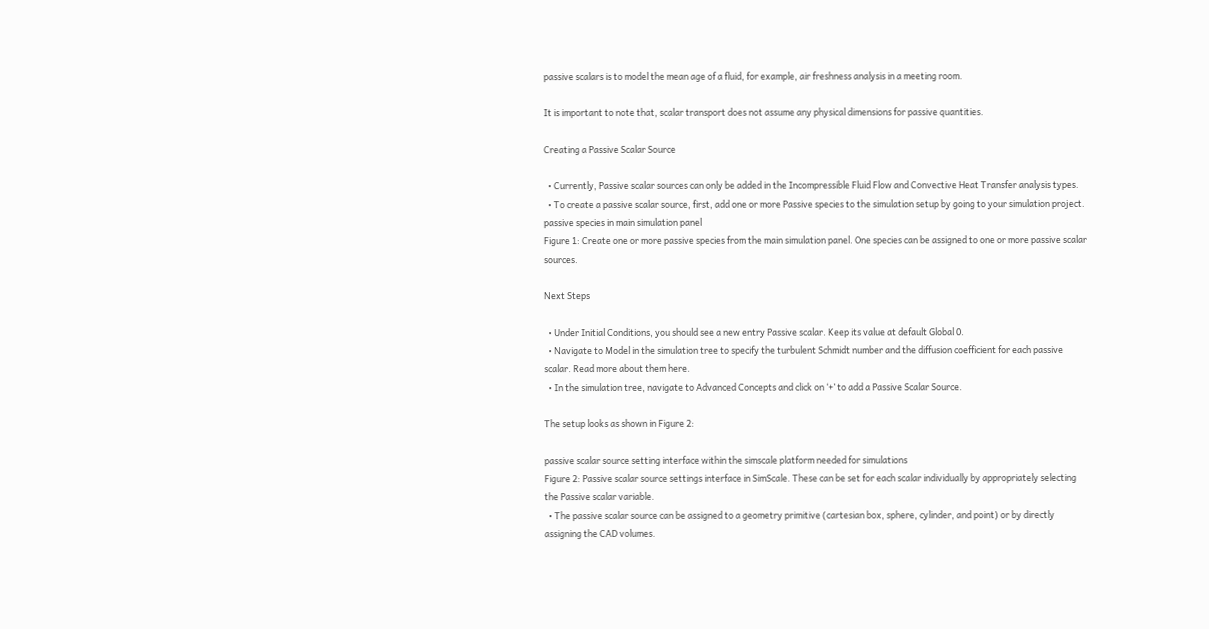passive scalars is to model the mean age of a fluid, for example, air freshness analysis in a meeting room.

It is important to note that, scalar transport does not assume any physical dimensions for passive quantities.

Creating a Passive Scalar Source

  • Currently, Passive scalar sources can only be added in the Incompressible Fluid Flow and Convective Heat Transfer analysis types.
  • To create a passive scalar source, first, add one or more Passive species to the simulation setup by going to your simulation project.
passive species in main simulation panel
Figure 1: Create one or more passive species from the main simulation panel. One species can be assigned to one or more passive scalar sources.

Next Steps

  • Under Initial Conditions, you should see a new entry Passive scalar. Keep its value at default Global 0.
  • Navigate to Model in the simulation tree to specify the turbulent Schmidt number and the diffusion coefficient for each passive scalar. Read more about them here.
  • In the simulation tree, navigate to Advanced Concepts and click on ‘+’ to add a Passive Scalar Source.

The setup looks as shown in Figure 2:

passive scalar source setting interface within the simscale platform needed for simulations
Figure 2: Passive scalar source settings interface in SimScale. These can be set for each scalar individually by appropriately selecting the Passive scalar variable.
  • The passive scalar source can be assigned to a geometry primitive (cartesian box, sphere, cylinder, and point) or by directly assigning the CAD volumes.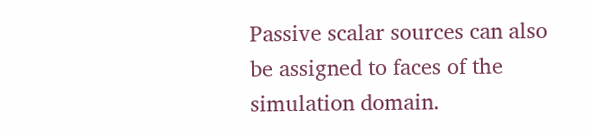Passive scalar sources can also be assigned to faces of the simulation domain.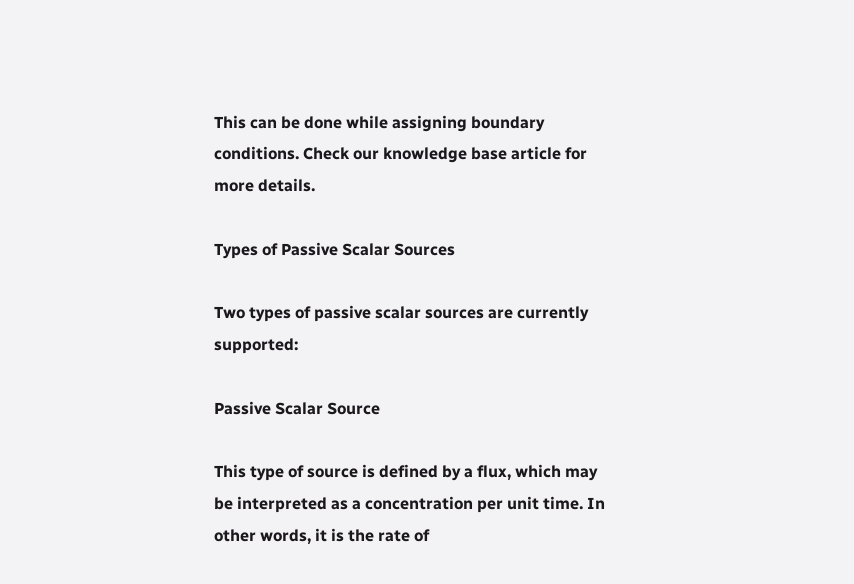This can be done while assigning boundary conditions. Check our knowledge base article for more details.

Types of Passive Scalar Sources

Two types of passive scalar sources are currently supported:

Passive Scalar Source

This type of source is defined by a flux, which may be interpreted as a concentration per unit time. In other words, it is the rate of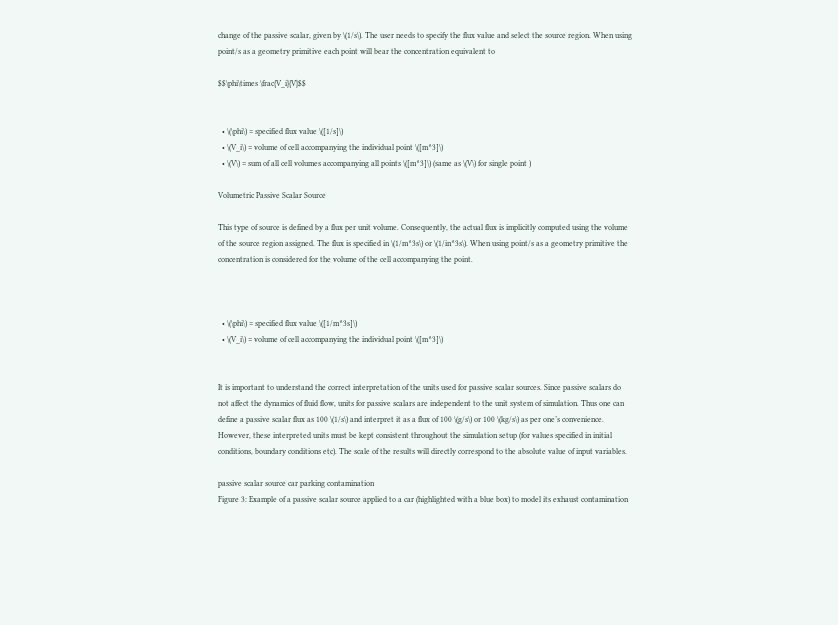change of the passive scalar, given by \(1/s\). The user needs to specify the flux value and select the source region. When using point/s as a geometry primitive each point will bear the concentration equivalent to

$$\phi\times \frac{V_i}{V}$$


  • \(\phi\) = specified flux value \([1/s]\)
  • \(V_i\) = volume of cell accompanying the individual point \([m^3]\)
  • \(V\) = sum of all cell volumes accompanying all points \([m^3]\) (same as \(V\) for single point )

Volumetric Passive Scalar Source

This type of source is defined by a flux per unit volume. Consequently, the actual flux is implicitly computed using the volume of the source region assigned. The flux is specified in \(1/m^3s\) or \(1/in^3s\). When using point/s as a geometry primitive the concentration is considered for the volume of the cell accompanying the point.



  • \(\phi\) = specified flux value \([1/m^3s]\)
  • \(V_i\) = volume of cell accompanying the individual point \([m^3]\)


It is important to understand the correct interpretation of the units used for passive scalar sources. Since passive scalars do not affect the dynamics of fluid flow, units for passive scalars are independent to the unit system of simulation. Thus one can define a passive scalar flux as 100 \(1/s\) and interpret it as a flux of 100 \(g/s\) or 100 \(kg/s\) as per one’s convenience. However, these interpreted units must be kept consistent throughout the simulation setup (for values specified in initial conditions, boundary conditions etc). The scale of the results will directly correspond to the absolute value of input variables.

passive scalar source car parking contamination
Figure 3: Example of a passive scalar source applied to a car (highlighted with a blue box) to model its exhaust contamination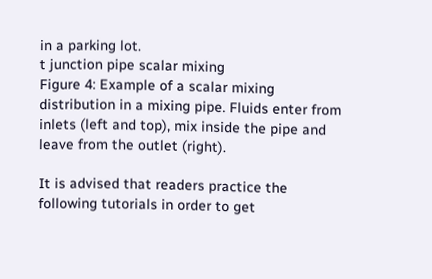in a parking lot.
t junction pipe scalar mixing
Figure 4: Example of a scalar mixing distribution in a mixing pipe. Fluids enter from inlets (left and top), mix inside the pipe and leave from the outlet (right).

It is advised that readers practice the following tutorials in order to get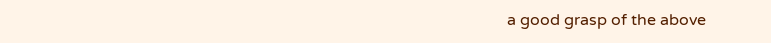a good grasp of the above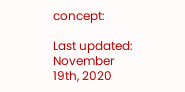concept:

Last updated: November 19th, 2020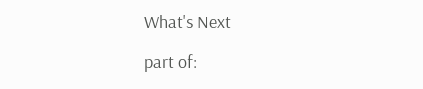What's Next

part of: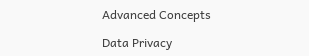Advanced Concepts

Data Privacy